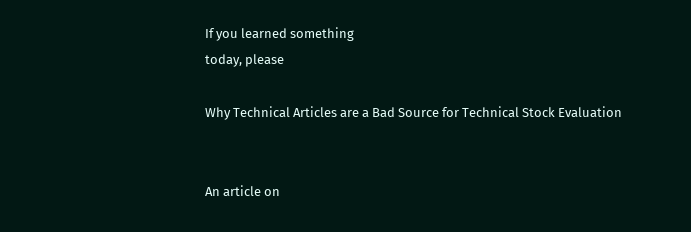If you learned something
today, please

Why Technical Articles are a Bad Source for Technical Stock Evaluation


An article on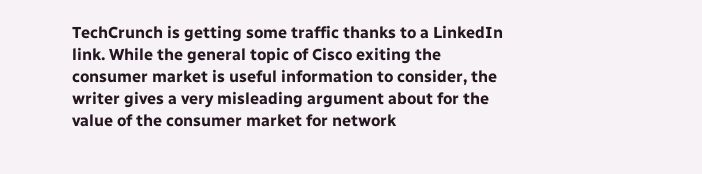TechCrunch is getting some traffic thanks to a LinkedIn link. While the general topic of Cisco exiting the consumer market is useful information to consider, the writer gives a very misleading argument about for the value of the consumer market for network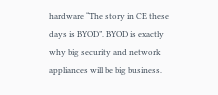hardware “The story in CE these days is BYOD”. BYOD is exactly why big security and network appliances will be big business.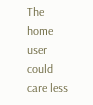The home user could care less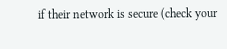if their network is secure (check your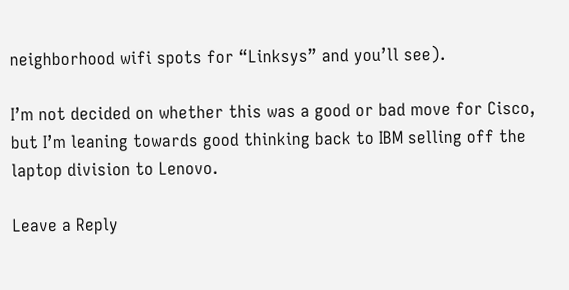neighborhood wifi spots for “Linksys” and you’ll see).

I’m not decided on whether this was a good or bad move for Cisco, but I’m leaning towards good thinking back to IBM selling off the laptop division to Lenovo.

Leave a Reply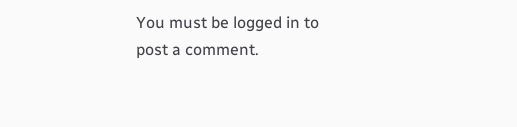You must be logged in to post a comment.